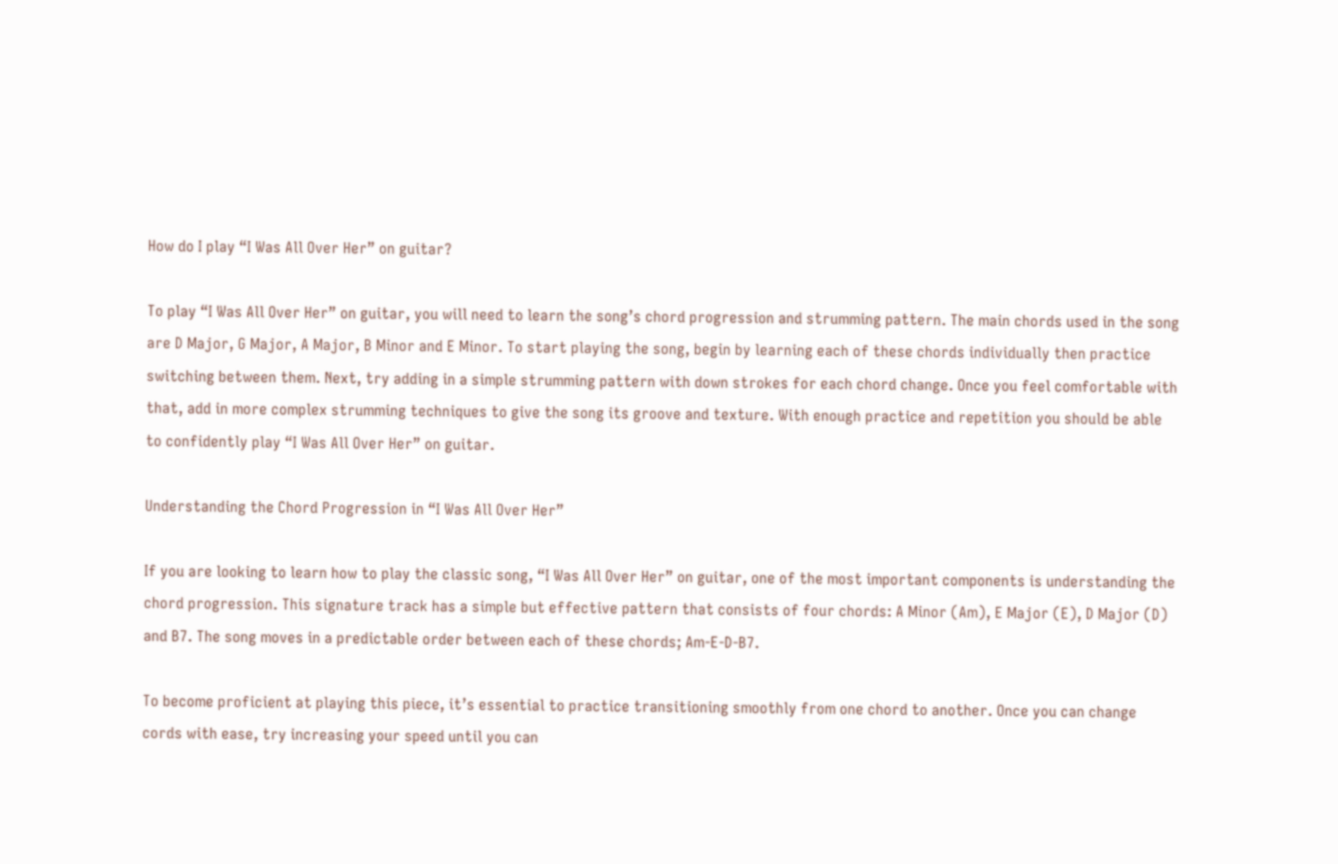How do I play “I Was All Over Her” on guitar?

To play “I Was All Over Her” on guitar, you will need to learn the song’s chord progression and strumming pattern. The main chords used in the song are D Major, G Major, A Major, B Minor and E Minor. To start playing the song, begin by learning each of these chords individually then practice switching between them. Next, try adding in a simple strumming pattern with down strokes for each chord change. Once you feel comfortable with that, add in more complex strumming techniques to give the song its groove and texture. With enough practice and repetition you should be able to confidently play “I Was All Over Her” on guitar.

Understanding the Chord Progression in “I Was All Over Her”

If you are looking to learn how to play the classic song, “I Was All Over Her” on guitar, one of the most important components is understanding the chord progression. This signature track has a simple but effective pattern that consists of four chords: A Minor (Am), E Major (E), D Major (D) and B7. The song moves in a predictable order between each of these chords; Am-E-D-B7.

To become proficient at playing this piece, it’s essential to practice transitioning smoothly from one chord to another. Once you can change cords with ease, try increasing your speed until you can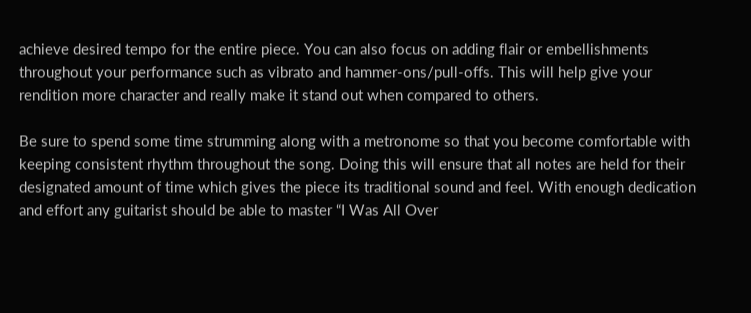achieve desired tempo for the entire piece. You can also focus on adding flair or embellishments throughout your performance such as vibrato and hammer-ons/pull-offs. This will help give your rendition more character and really make it stand out when compared to others.

Be sure to spend some time strumming along with a metronome so that you become comfortable with keeping consistent rhythm throughout the song. Doing this will ensure that all notes are held for their designated amount of time which gives the piece its traditional sound and feel. With enough dedication and effort any guitarist should be able to master “I Was All Over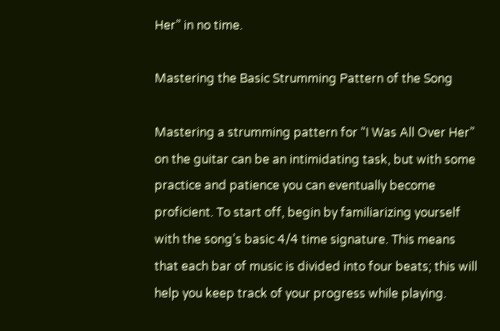Her” in no time.

Mastering the Basic Strumming Pattern of the Song

Mastering a strumming pattern for “I Was All Over Her” on the guitar can be an intimidating task, but with some practice and patience you can eventually become proficient. To start off, begin by familiarizing yourself with the song’s basic 4/4 time signature. This means that each bar of music is divided into four beats; this will help you keep track of your progress while playing.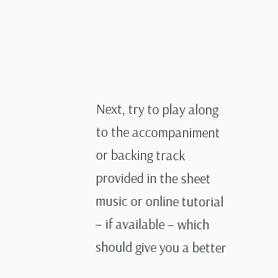Next, try to play along to the accompaniment or backing track provided in the sheet music or online tutorial – if available – which should give you a better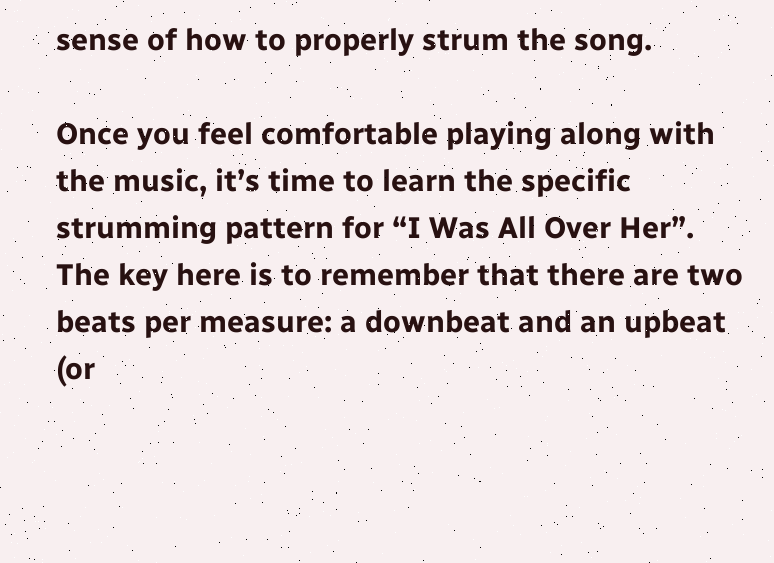sense of how to properly strum the song.

Once you feel comfortable playing along with the music, it’s time to learn the specific strumming pattern for “I Was All Over Her”. The key here is to remember that there are two beats per measure: a downbeat and an upbeat (or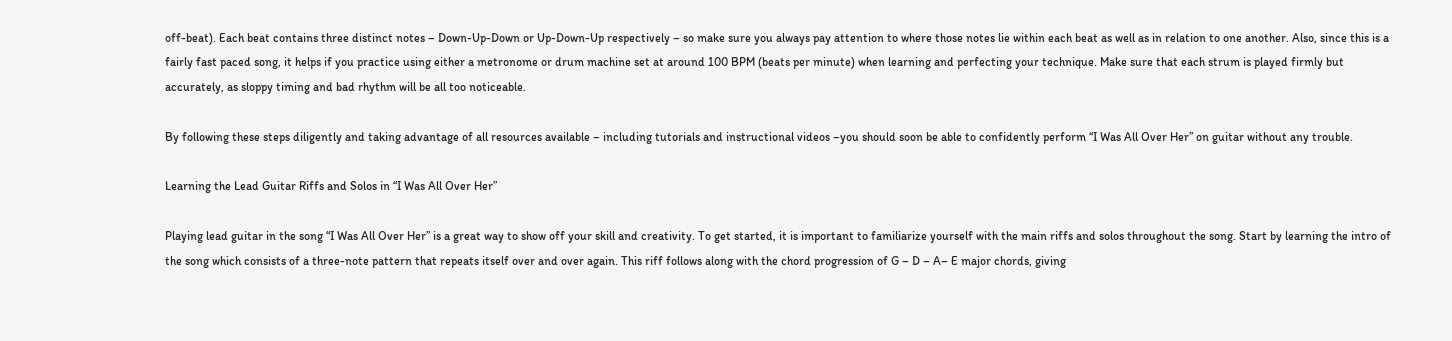off-beat). Each beat contains three distinct notes – Down-Up-Down or Up-Down-Up respectively – so make sure you always pay attention to where those notes lie within each beat as well as in relation to one another. Also, since this is a fairly fast paced song, it helps if you practice using either a metronome or drum machine set at around 100 BPM (beats per minute) when learning and perfecting your technique. Make sure that each strum is played firmly but accurately, as sloppy timing and bad rhythm will be all too noticeable.

By following these steps diligently and taking advantage of all resources available – including tutorials and instructional videos –you should soon be able to confidently perform “I Was All Over Her” on guitar without any trouble.

Learning the Lead Guitar Riffs and Solos in “I Was All Over Her”

Playing lead guitar in the song “I Was All Over Her” is a great way to show off your skill and creativity. To get started, it is important to familiarize yourself with the main riffs and solos throughout the song. Start by learning the intro of the song which consists of a three-note pattern that repeats itself over and over again. This riff follows along with the chord progression of G – D – A– E major chords, giving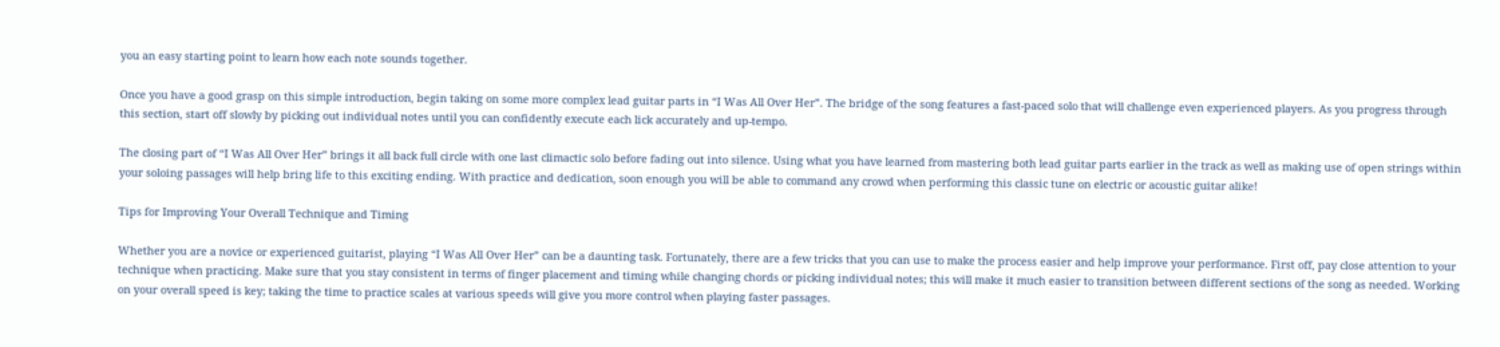you an easy starting point to learn how each note sounds together.

Once you have a good grasp on this simple introduction, begin taking on some more complex lead guitar parts in “I Was All Over Her”. The bridge of the song features a fast-paced solo that will challenge even experienced players. As you progress through this section, start off slowly by picking out individual notes until you can confidently execute each lick accurately and up-tempo.

The closing part of “I Was All Over Her” brings it all back full circle with one last climactic solo before fading out into silence. Using what you have learned from mastering both lead guitar parts earlier in the track as well as making use of open strings within your soloing passages will help bring life to this exciting ending. With practice and dedication, soon enough you will be able to command any crowd when performing this classic tune on electric or acoustic guitar alike!

Tips for Improving Your Overall Technique and Timing

Whether you are a novice or experienced guitarist, playing “I Was All Over Her” can be a daunting task. Fortunately, there are a few tricks that you can use to make the process easier and help improve your performance. First off, pay close attention to your technique when practicing. Make sure that you stay consistent in terms of finger placement and timing while changing chords or picking individual notes; this will make it much easier to transition between different sections of the song as needed. Working on your overall speed is key; taking the time to practice scales at various speeds will give you more control when playing faster passages.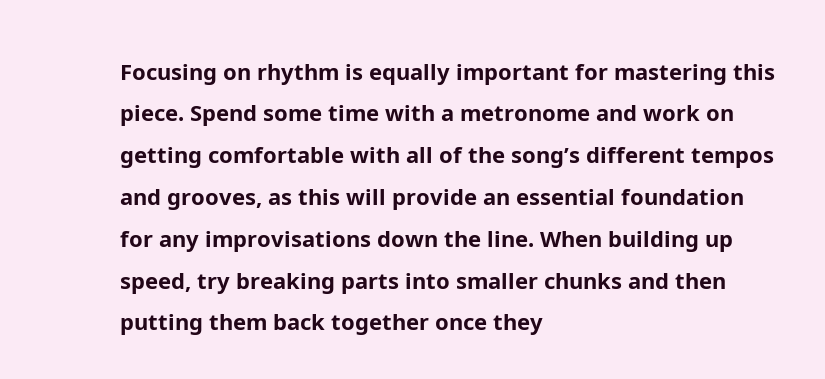Focusing on rhythm is equally important for mastering this piece. Spend some time with a metronome and work on getting comfortable with all of the song’s different tempos and grooves, as this will provide an essential foundation for any improvisations down the line. When building up speed, try breaking parts into smaller chunks and then putting them back together once they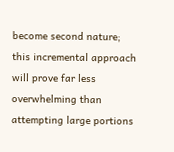become second nature; this incremental approach will prove far less overwhelming than attempting large portions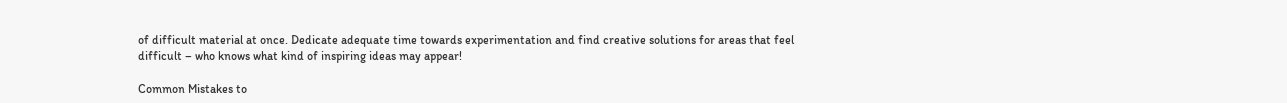of difficult material at once. Dedicate adequate time towards experimentation and find creative solutions for areas that feel difficult – who knows what kind of inspiring ideas may appear!

Common Mistakes to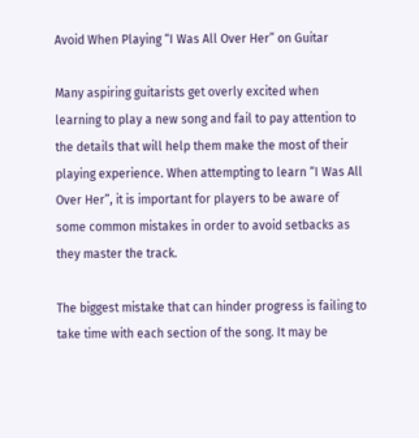Avoid When Playing “I Was All Over Her” on Guitar

Many aspiring guitarists get overly excited when learning to play a new song and fail to pay attention to the details that will help them make the most of their playing experience. When attempting to learn “I Was All Over Her”, it is important for players to be aware of some common mistakes in order to avoid setbacks as they master the track.

The biggest mistake that can hinder progress is failing to take time with each section of the song. It may be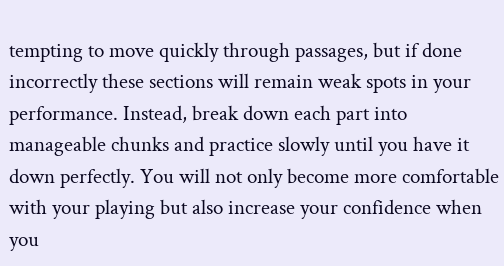tempting to move quickly through passages, but if done incorrectly these sections will remain weak spots in your performance. Instead, break down each part into manageable chunks and practice slowly until you have it down perfectly. You will not only become more comfortable with your playing but also increase your confidence when you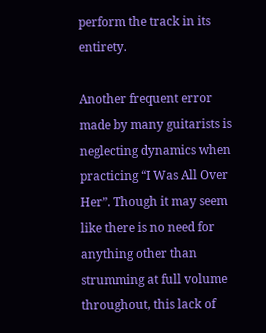perform the track in its entirety.

Another frequent error made by many guitarists is neglecting dynamics when practicing “I Was All Over Her”. Though it may seem like there is no need for anything other than strumming at full volume throughout, this lack of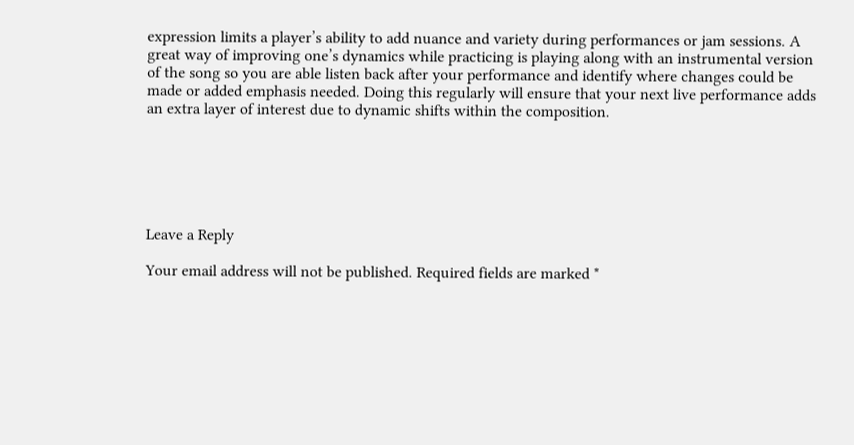expression limits a player’s ability to add nuance and variety during performances or jam sessions. A great way of improving one’s dynamics while practicing is playing along with an instrumental version of the song so you are able listen back after your performance and identify where changes could be made or added emphasis needed. Doing this regularly will ensure that your next live performance adds an extra layer of interest due to dynamic shifts within the composition.






Leave a Reply

Your email address will not be published. Required fields are marked *